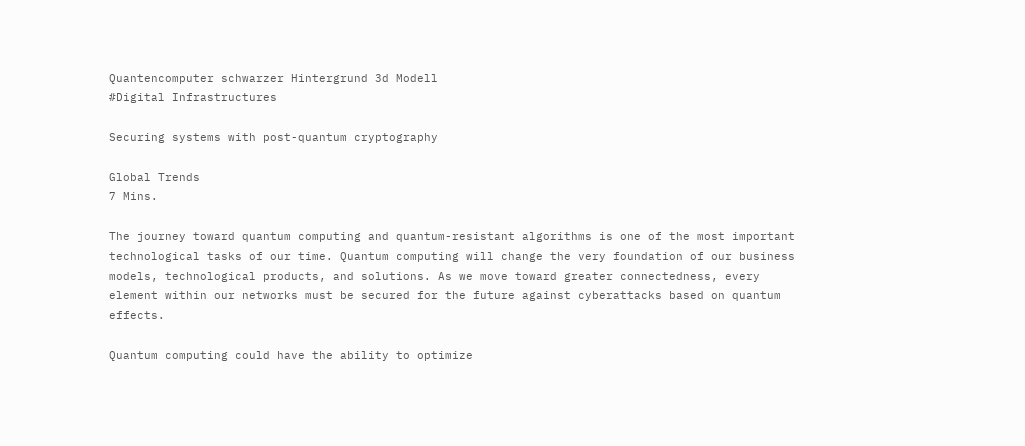Quantencomputer schwarzer Hintergrund 3d Modell
#Digital Infrastructures

Securing systems with post-quantum cryptography

Global Trends
7 Mins.

The journey toward quantum computing and quantum-resistant algorithms is one of the most important technological tasks of our time. Quantum computing will change the very foundation of our business models, technological products, and solutions. As we move toward greater connectedness, every element within our networks must be secured for the future against cyberattacks based on quantum effects.

Quantum computing could have the ability to optimize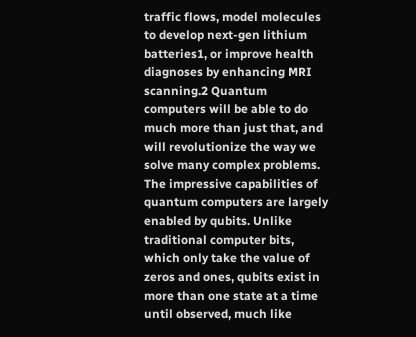traffic flows, model molecules to develop next-gen lithium  batteries1, or improve health diagnoses by enhancing MRI scanning.2 Quantum computers will be able to do much more than just that, and will revolutionize the way we solve many complex problems. The impressive capabilities of quantum computers are largely enabled by qubits. Unlike traditional computer bits, which only take the value of zeros and ones, qubits exist in more than one state at a time until observed, much like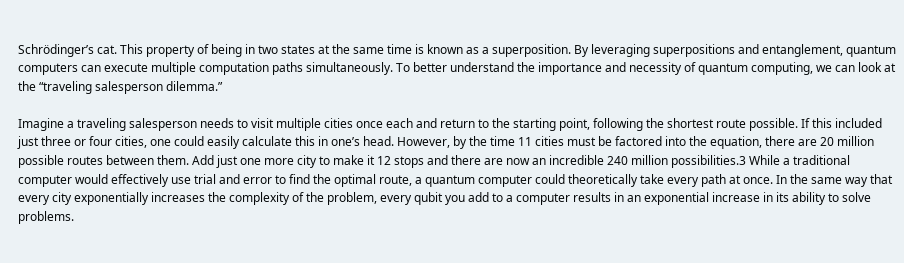Schrödinger’s cat. This property of being in two states at the same time is known as a superposition. By leveraging superpositions and entanglement, quantum computers can execute multiple computation paths simultaneously. To better understand the importance and necessity of quantum computing, we can look at the “traveling salesperson dilemma.”

Imagine a traveling salesperson needs to visit multiple cities once each and return to the starting point, following the shortest route possible. If this included just three or four cities, one could easily calculate this in one’s head. However, by the time 11 cities must be factored into the equation, there are 20 million possible routes between them. Add just one more city to make it 12 stops and there are now an incredible 240 million possibilities.3 While a traditional computer would effectively use trial and error to find the optimal route, a quantum computer could theoretically take every path at once. In the same way that every city exponentially increases the complexity of the problem, every qubit you add to a computer results in an exponential increase in its ability to solve problems.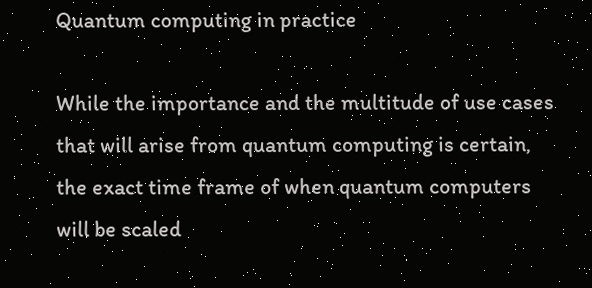Quantum computing in practice

While the importance and the multitude of use cases that will arise from quantum computing is certain, the exact time frame of when quantum computers will be scaled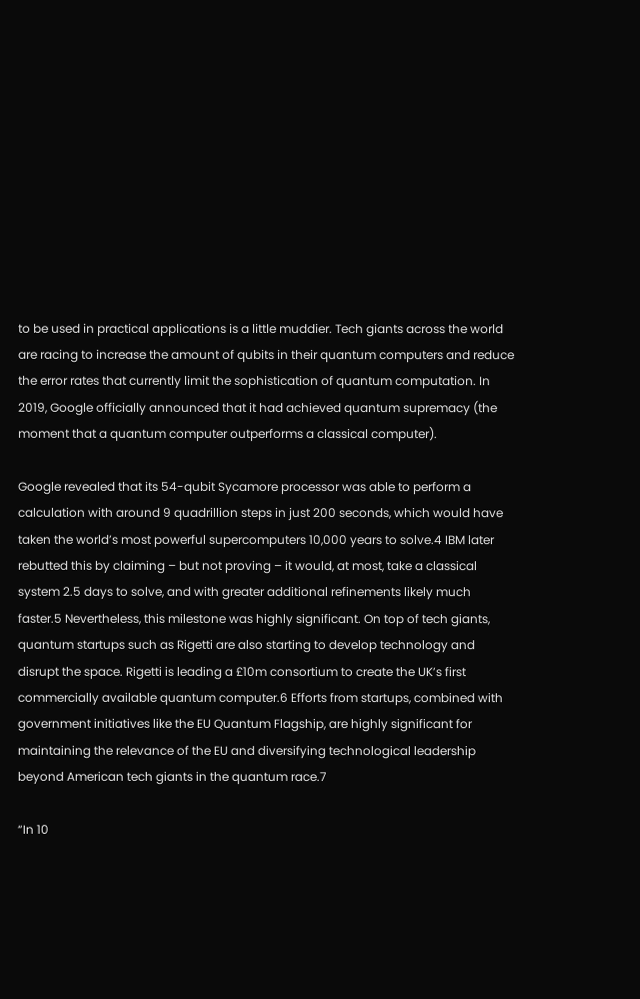to be used in practical applications is a little muddier. Tech giants across the world are racing to increase the amount of qubits in their quantum computers and reduce the error rates that currently limit the sophistication of quantum computation. In 2019, Google officially announced that it had achieved quantum supremacy (the moment that a quantum computer outperforms a classical computer).

Google revealed that its 54-qubit Sycamore processor was able to perform a calculation with around 9 quadrillion steps in just 200 seconds, which would have taken the world’s most powerful supercomputers 10,000 years to solve.4 IBM later rebutted this by claiming – but not proving – it would, at most, take a classical system 2.5 days to solve, and with greater additional refinements likely much faster.5 Nevertheless, this milestone was highly significant. On top of tech giants, quantum startups such as Rigetti are also starting to develop technology and disrupt the space. Rigetti is leading a £10m consortium to create the UK’s first commercially available quantum computer.6 Efforts from startups, combined with government initiatives like the EU Quantum Flagship, are highly significant for maintaining the relevance of the EU and diversifying technological leadership beyond American tech giants in the quantum race.7

“In 10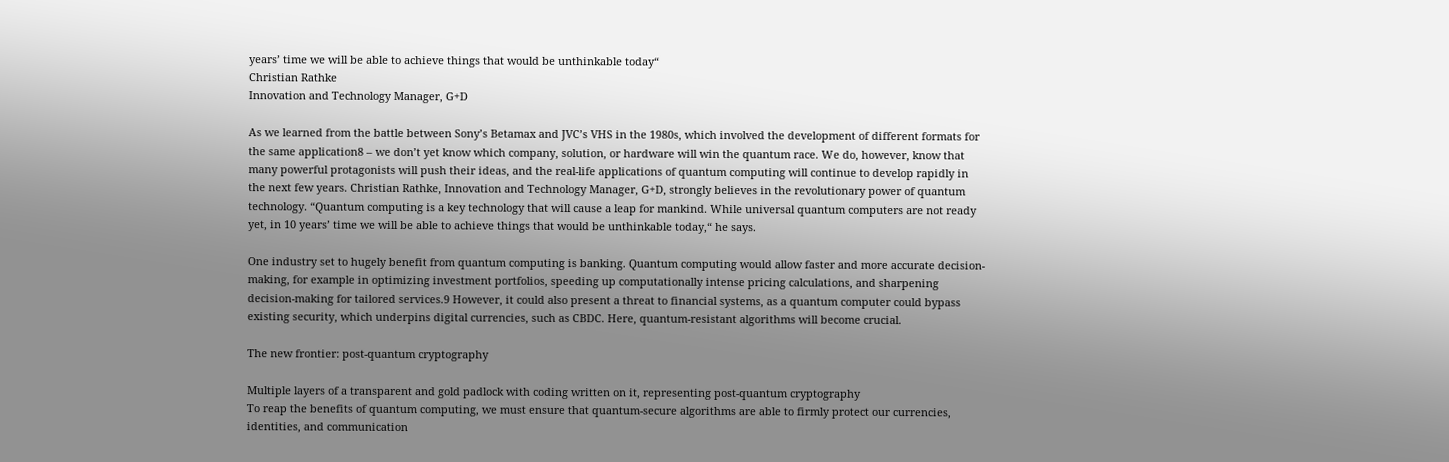years’ time we will be able to achieve things that would be unthinkable today“
Christian Rathke
Innovation and Technology Manager, G+D

As we learned from the battle between Sony’s Betamax and JVC’s VHS in the 1980s, which involved the development of different formats for the same application8 – we don’t yet know which company, solution, or hardware will win the quantum race. We do, however, know that many powerful protagonists will push their ideas, and the real-life applications of quantum computing will continue to develop rapidly in the next few years. Christian Rathke, Innovation and Technology Manager, G+D, strongly believes in the revolutionary power of quantum technology. “Quantum computing is a key technology that will cause a leap for mankind. While universal quantum computers are not ready yet, in 10 years’ time we will be able to achieve things that would be unthinkable today,“ he says.

One industry set to hugely benefit from quantum computing is banking. Quantum computing would allow faster and more accurate decision-making, for example in optimizing investment portfolios, speeding up computationally intense pricing calculations, and sharpening decision-making for tailored services.9 However, it could also present a threat to financial systems, as a quantum computer could bypass existing security, which underpins digital currencies, such as CBDC. Here, quantum-resistant algorithms will become crucial.

The new frontier: post-quantum cryptography

Multiple layers of a transparent and gold padlock with coding written on it, representing post-quantum cryptography
To reap the benefits of quantum computing, we must ensure that quantum-secure algorithms are able to firmly protect our currencies, identities, and communication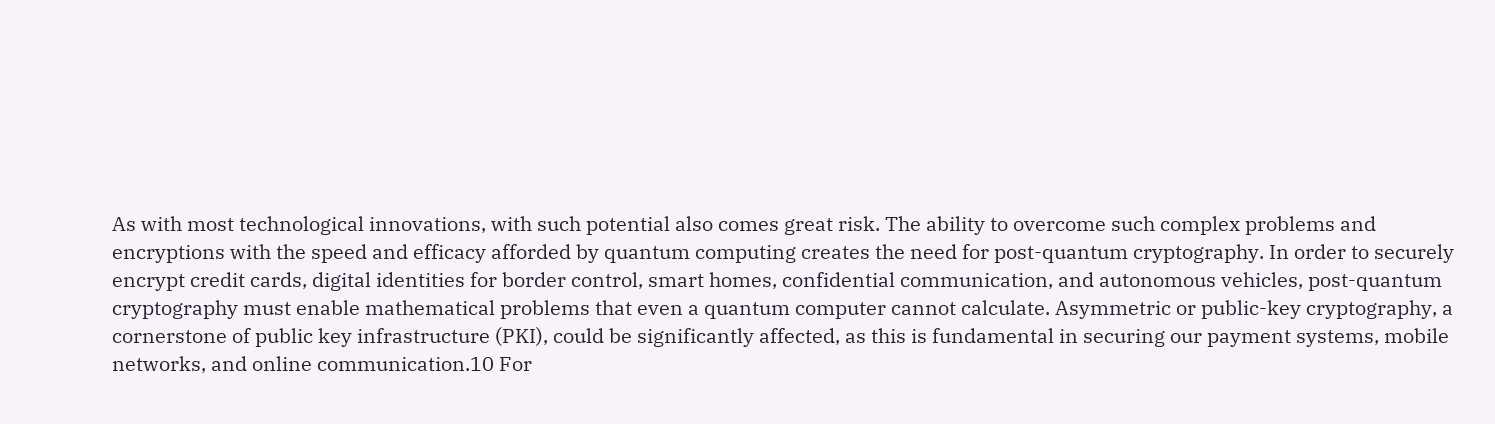As with most technological innovations, with such potential also comes great risk. The ability to overcome such complex problems and encryptions with the speed and efficacy afforded by quantum computing creates the need for post-quantum cryptography. In order to securely encrypt credit cards, digital identities for border control, smart homes, confidential communication, and autonomous vehicles, post-quantum cryptography must enable mathematical problems that even a quantum computer cannot calculate. Asymmetric or public-key cryptography, a cornerstone of public key infrastructure (PKI), could be significantly affected, as this is fundamental in securing our payment systems, mobile networks, and online communication.10 For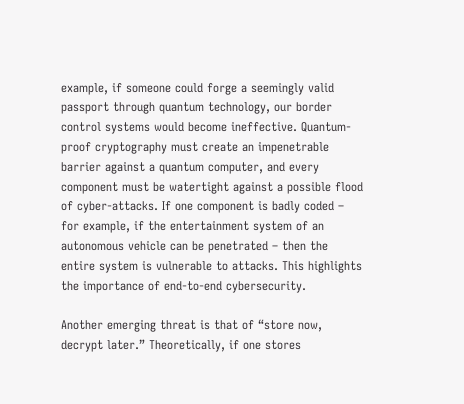example, if someone could forge a seemingly valid passport through quantum technology, our border control systems would become ineffective. Quantum-proof cryptography must create an impenetrable barrier against a quantum computer, and every component must be watertight against a possible flood of cyber-attacks. If one component is badly coded – for example, if the entertainment system of an autonomous vehicle can be penetrated – then the entire system is vulnerable to attacks. This highlights the importance of end-to-end cybersecurity.

Another emerging threat is that of “store now, decrypt later.” Theoretically, if one stores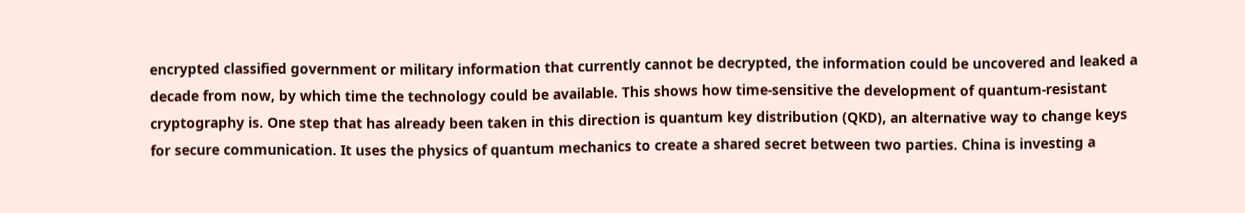encrypted classified government or military information that currently cannot be decrypted, the information could be uncovered and leaked a decade from now, by which time the technology could be available. This shows how time-sensitive the development of quantum-resistant cryptography is. One step that has already been taken in this direction is quantum key distribution (QKD), an alternative way to change keys for secure communication. It uses the physics of quantum mechanics to create a shared secret between two parties. China is investing a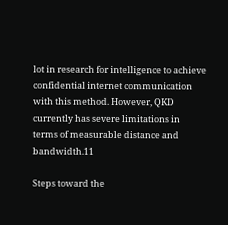lot in research for intelligence to achieve confidential internet communication with this method. However, QKD currently has severe limitations in terms of measurable distance and bandwidth.11

Steps toward the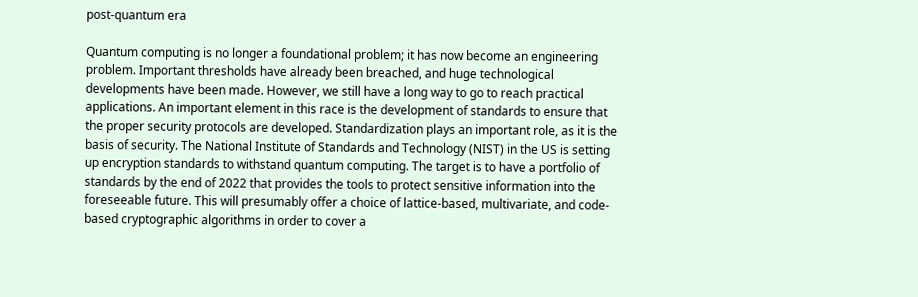post-quantum era

Quantum computing is no longer a foundational problem; it has now become an engineering problem. Important thresholds have already been breached, and huge technological developments have been made. However, we still have a long way to go to reach practical applications. An important element in this race is the development of standards to ensure that the proper security protocols are developed. Standardization plays an important role, as it is the basis of security. The National Institute of Standards and Technology (NIST) in the US is setting up encryption standards to withstand quantum computing. The target is to have a portfolio of standards by the end of 2022 that provides the tools to protect sensitive information into the foreseeable future. This will presumably offer a choice of lattice-based, multivariate, and code-based cryptographic algorithms in order to cover a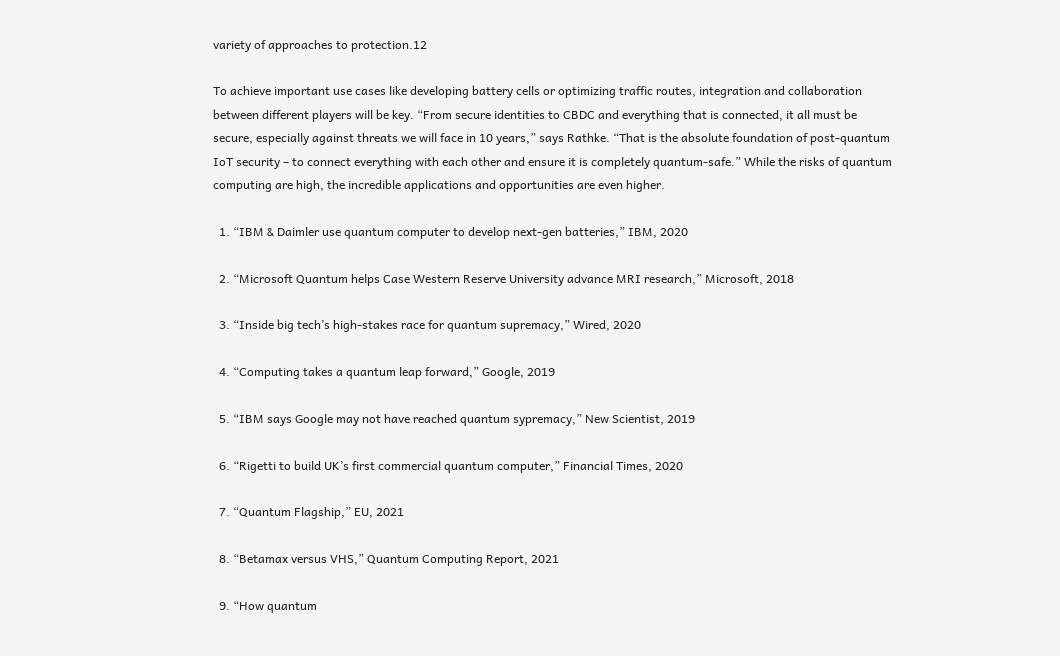variety of approaches to protection.12

To achieve important use cases like developing battery cells or optimizing traffic routes, integration and collaboration between different players will be key. “From secure identities to CBDC and everything that is connected, it all must be secure, especially against threats we will face in 10 years,” says Rathke. “That is the absolute foundation of post-quantum IoT security – to connect everything with each other and ensure it is completely quantum-safe.” While the risks of quantum computing are high, the incredible applications and opportunities are even higher.

  1. “IBM & Daimler use quantum computer to develop next-gen batteries,” IBM, 2020

  2. “Microsoft Quantum helps Case Western Reserve University advance MRI research,” Microsoft, 2018

  3. “Inside big tech’s high-stakes race for quantum supremacy,” Wired, 2020

  4. “Computing takes a quantum leap forward,” Google, 2019

  5. “IBM says Google may not have reached quantum sypremacy,” New Scientist, 2019

  6. “Rigetti to build UK’s first commercial quantum computer,” Financial Times, 2020

  7. “Quantum Flagship,” EU, 2021

  8. “Betamax versus VHS,” Quantum Computing Report, 2021

  9. “How quantum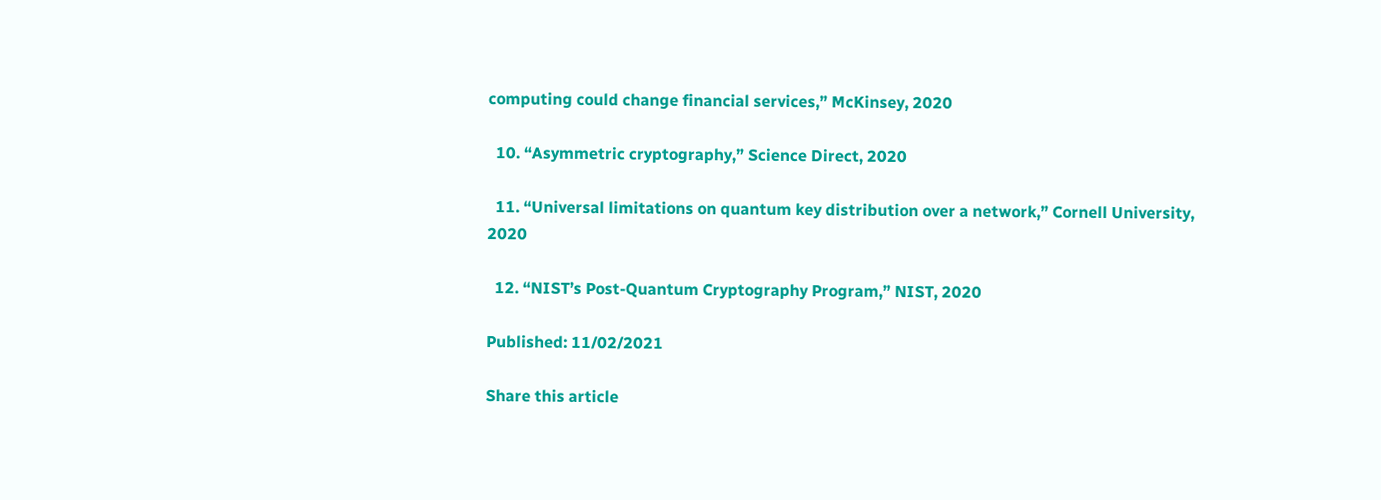computing could change financial services,” McKinsey, 2020

  10. “Asymmetric cryptography,” Science Direct, 2020

  11. “Universal limitations on quantum key distribution over a network,” Cornell University, 2020

  12. “NIST’s Post-Quantum Cryptography Program,” NIST, 2020

Published: 11/02/2021

Share this article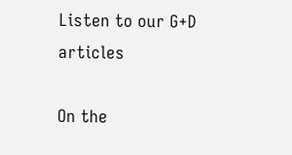Listen to our G+D articles

On the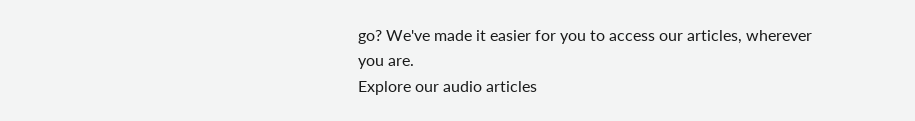go? We've made it easier for you to access our articles, wherever you are.
Explore our audio articles